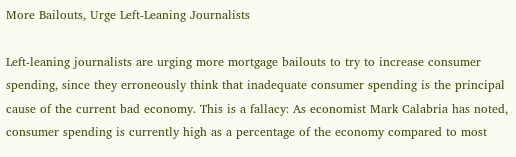More Bailouts, Urge Left-Leaning Journalists

Left-leaning journalists are urging more mortgage bailouts to try to increase consumer spending, since they erroneously think that inadequate consumer spending is the principal cause of the current bad economy. This is a fallacy: As economist Mark Calabria has noted, consumer spending is currently high as a percentage of the economy compared to most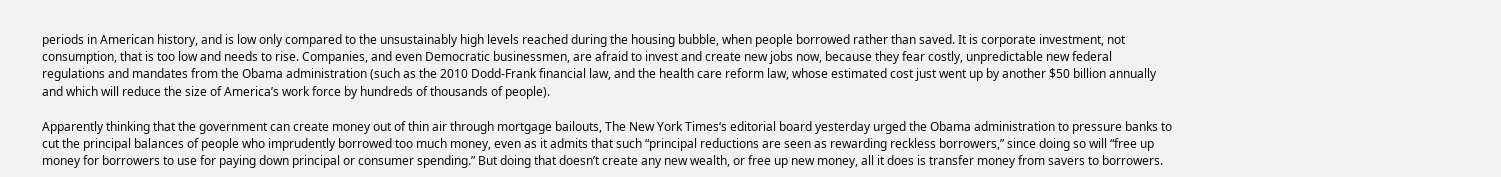periods in American history, and is low only compared to the unsustainably high levels reached during the housing bubble, when people borrowed rather than saved. It is corporate investment, not consumption, that is too low and needs to rise. Companies, and even Democratic businessmen, are afraid to invest and create new jobs now, because they fear costly, unpredictable new federal regulations and mandates from the Obama administration (such as the 2010 Dodd-Frank financial law, and the health care reform law, whose estimated cost just went up by another $50 billion annually and which will reduce the size of America’s work force by hundreds of thousands of people).

Apparently thinking that the government can create money out of thin air through mortgage bailouts, The New York Times‘s editorial board yesterday urged the Obama administration to pressure banks to cut the principal balances of people who imprudently borrowed too much money, even as it admits that such “principal reductions are seen as rewarding reckless borrowers,” since doing so will “free up money for borrowers to use for paying down principal or consumer spending.” But doing that doesn’t create any new wealth, or free up new money, all it does is transfer money from savers to borrowers.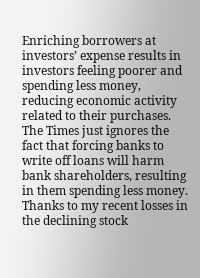Enriching borrowers at investors’ expense results in investors feeling poorer and spending less money, reducing economic activity related to their purchases. The Times just ignores the fact that forcing banks to write off loans will harm bank shareholders, resulting in them spending less money. Thanks to my recent losses in the declining stock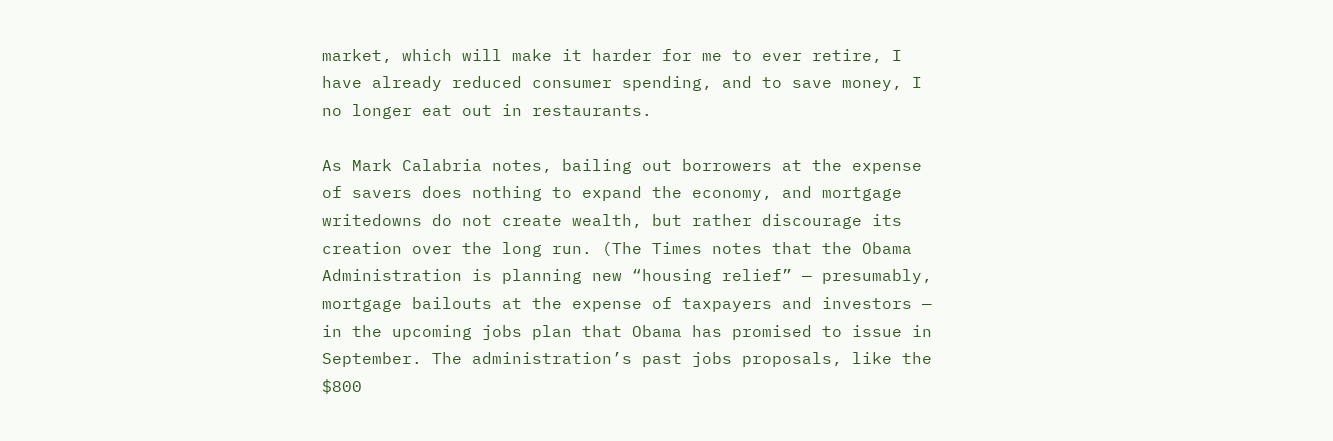market, which will make it harder for me to ever retire, I have already reduced consumer spending, and to save money, I no longer eat out in restaurants.

As Mark Calabria notes, bailing out borrowers at the expense of savers does nothing to expand the economy, and mortgage writedowns do not create wealth, but rather discourage its creation over the long run. (The Times notes that the Obama Administration is planning new “housing relief” — presumably, mortgage bailouts at the expense of taxpayers and investors — in the upcoming jobs plan that Obama has promised to issue in September. The administration’s past jobs proposals, like the $800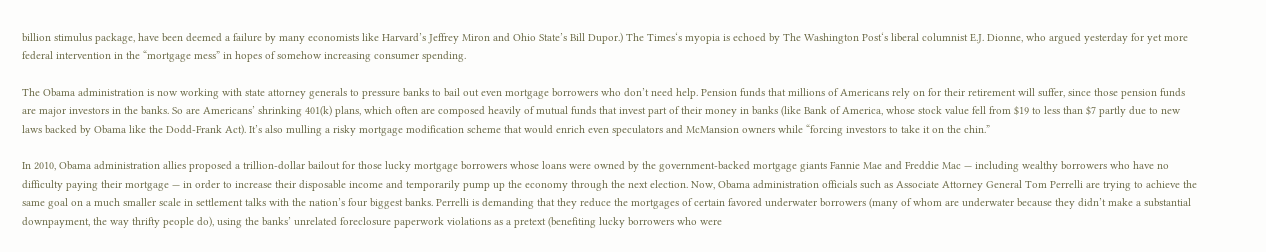billion stimulus package, have been deemed a failure by many economists like Harvard’s Jeffrey Miron and Ohio State’s Bill Dupor.) The Times‘s myopia is echoed by The Washington Post‘s liberal columnist E.J. Dionne, who argued yesterday for yet more federal intervention in the “mortgage mess” in hopes of somehow increasing consumer spending.

The Obama administration is now working with state attorney generals to pressure banks to bail out even mortgage borrowers who don’t need help. Pension funds that millions of Americans rely on for their retirement will suffer, since those pension funds are major investors in the banks. So are Americans’ shrinking 401(k) plans, which often are composed heavily of mutual funds that invest part of their money in banks (like Bank of America, whose stock value fell from $19 to less than $7 partly due to new laws backed by Obama like the Dodd-Frank Act). It’s also mulling a risky mortgage modification scheme that would enrich even speculators and McMansion owners while “forcing investors to take it on the chin.”

In 2010, Obama administration allies proposed a trillion-dollar bailout for those lucky mortgage borrowers whose loans were owned by the government-backed mortgage giants Fannie Mae and Freddie Mac — including wealthy borrowers who have no difficulty paying their mortgage — in order to increase their disposable income and temporarily pump up the economy through the next election. Now, Obama administration officials such as Associate Attorney General Tom Perrelli are trying to achieve the same goal on a much smaller scale in settlement talks with the nation’s four biggest banks. Perrelli is demanding that they reduce the mortgages of certain favored underwater borrowers (many of whom are underwater because they didn’t make a substantial downpayment, the way thrifty people do), using the banks’ unrelated foreclosure paperwork violations as a pretext (benefiting lucky borrowers who were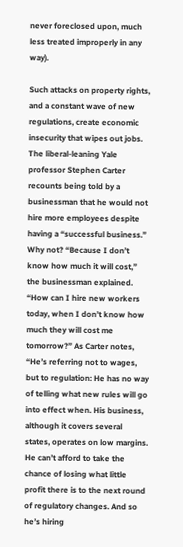never foreclosed upon, much less treated improperly in any way).

Such attacks on property rights, and a constant wave of new regulations, create economic insecurity that wipes out jobs. The liberal-leaning Yale professor Stephen Carter recounts being told by a businessman that he would not hire more employees despite having a “successful business.” Why not? “Because I don’t know how much it will cost,” the businessman explained. “How can I hire new workers today, when I don’t know how much they will cost me tomorrow?” As Carter notes, “He’s referring not to wages, but to regulation: He has no way of telling what new rules will go into effect when. His business, although it covers several states, operates on low margins. He can’t afford to take the chance of losing what little profit there is to the next round of regulatory changes. And so he’s hiring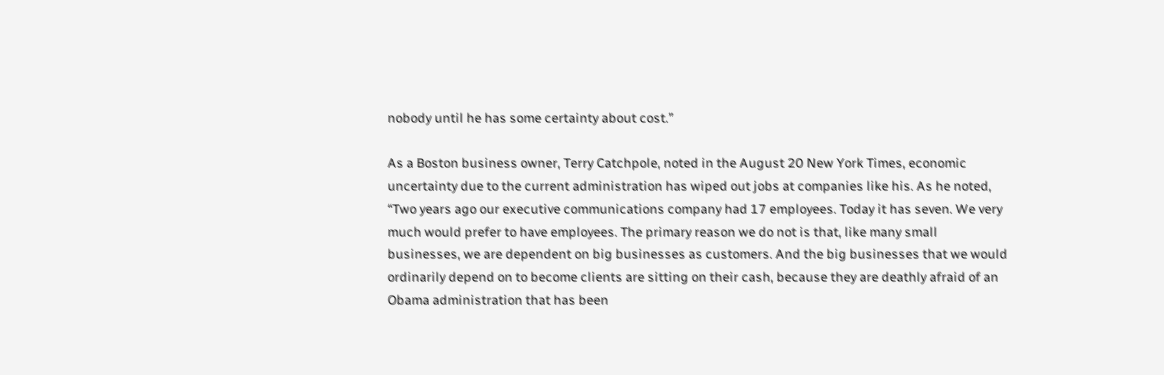nobody until he has some certainty about cost.”

As a Boston business owner, Terry Catchpole, noted in the August 20 New York Times, economic uncertainty due to the current administration has wiped out jobs at companies like his. As he noted, “Two years ago our executive communications company had 17 employees. Today it has seven. We very much would prefer to have employees. The primary reason we do not is that, like many small businesses, we are dependent on big businesses as customers. And the big businesses that we would ordinarily depend on to become clients are sitting on their cash, because they are deathly afraid of an Obama administration that has been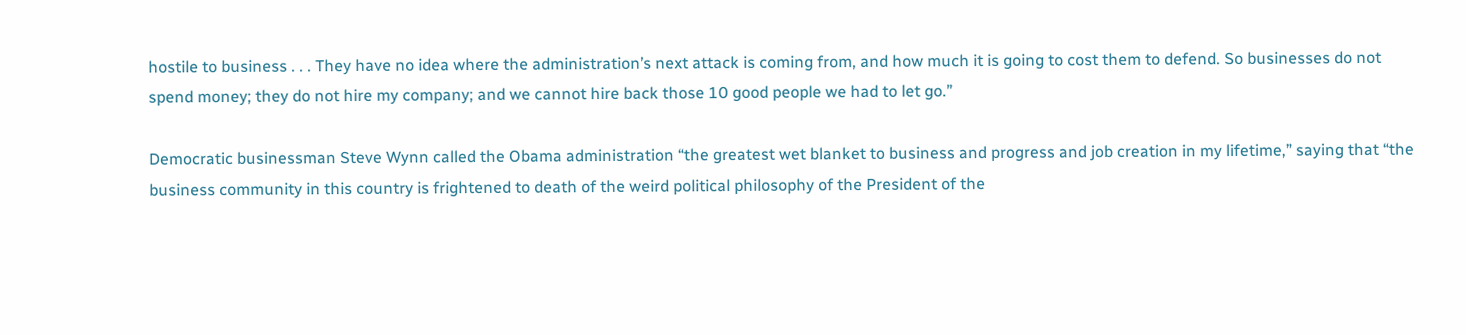hostile to business . . . They have no idea where the administration’s next attack is coming from, and how much it is going to cost them to defend. So businesses do not spend money; they do not hire my company; and we cannot hire back those 10 good people we had to let go.”

Democratic businessman Steve Wynn called the Obama administration “the greatest wet blanket to business and progress and job creation in my lifetime,” saying that “the business community in this country is frightened to death of the weird political philosophy of the President of the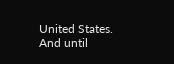United States. And until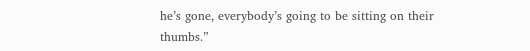he’s gone, everybody’s going to be sitting on their thumbs.”